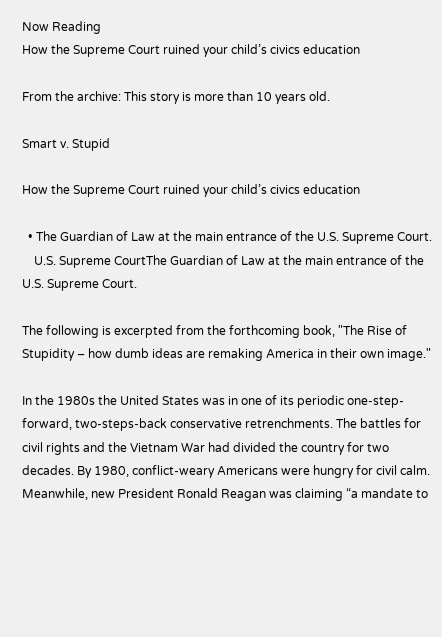Now Reading
How the Supreme Court ruined your child’s civics education

From the archive: This story is more than 10 years old.

Smart v. Stupid

How the Supreme Court ruined your child’s civics education

  • The Guardian of Law at the main entrance of the U.S. Supreme Court.
    U.S. Supreme CourtThe Guardian of Law at the main entrance of the U.S. Supreme Court.

The following is excerpted from the forthcoming book, "The Rise of Stupidity – how dumb ideas are remaking America in their own image."

In the 1980s the United States was in one of its periodic one-step-forward, two-steps-back conservative retrenchments. The battles for civil rights and the Vietnam War had divided the country for two decades. By 1980, conflict-weary Americans were hungry for civil calm. Meanwhile, new President Ronald Reagan was claiming “a mandate to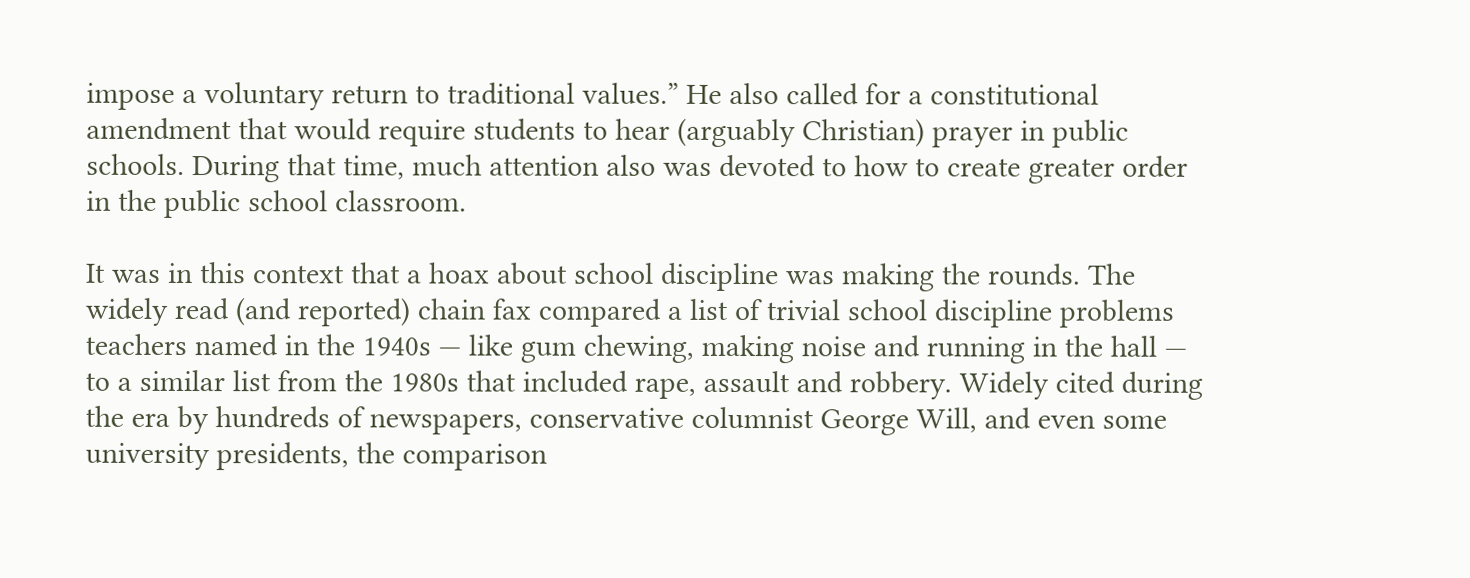impose a voluntary return to traditional values.” He also called for a constitutional amendment that would require students to hear (arguably Christian) prayer in public schools. During that time, much attention also was devoted to how to create greater order in the public school classroom.

It was in this context that a hoax about school discipline was making the rounds. The widely read (and reported) chain fax compared a list of trivial school discipline problems teachers named in the 1940s — like gum chewing, making noise and running in the hall — to a similar list from the 1980s that included rape, assault and robbery. Widely cited during the era by hundreds of newspapers, conservative columnist George Will, and even some university presidents, the comparison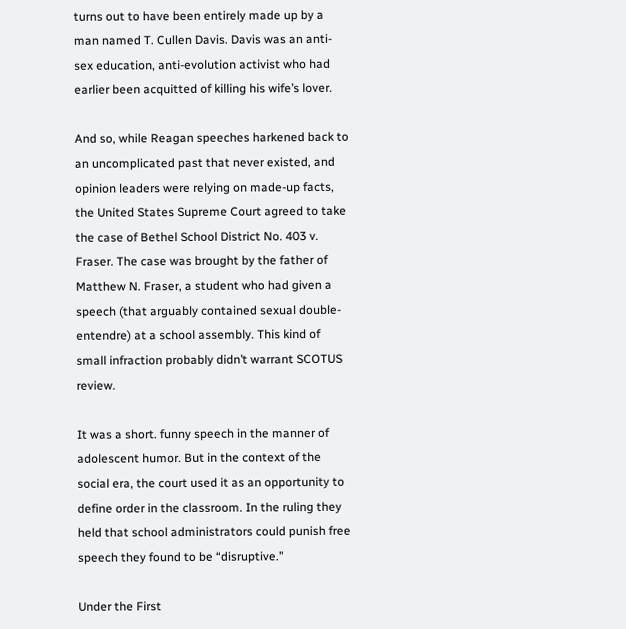turns out to have been entirely made up by a man named T. Cullen Davis. Davis was an anti-sex education, anti-evolution activist who had earlier been acquitted of killing his wife’s lover.

And so, while Reagan speeches harkened back to an uncomplicated past that never existed, and opinion leaders were relying on made-up facts, the United States Supreme Court agreed to take the case of Bethel School District No. 403 v. Fraser. The case was brought by the father of Matthew N. Fraser, a student who had given a speech (that arguably contained sexual double-entendre) at a school assembly. This kind of small infraction probably didn’t warrant SCOTUS review.

It was a short. funny speech in the manner of adolescent humor. But in the context of the social era, the court used it as an opportunity to define order in the classroom. In the ruling they held that school administrators could punish free speech they found to be “disruptive.”

Under the First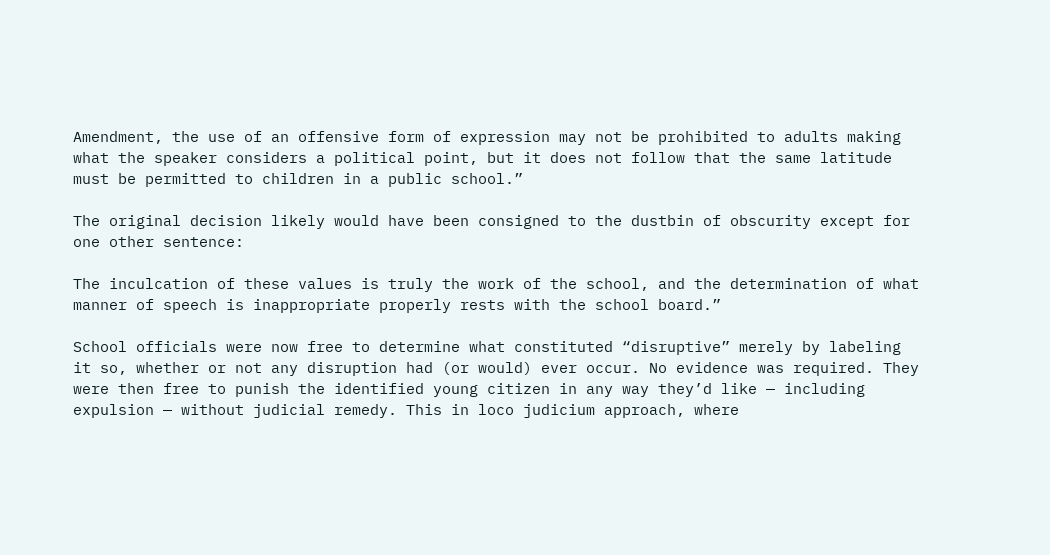Amendment, the use of an offensive form of expression may not be prohibited to adults making what the speaker considers a political point, but it does not follow that the same latitude must be permitted to children in a public school.”

The original decision likely would have been consigned to the dustbin of obscurity except for one other sentence:

The inculcation of these values is truly the work of the school, and the determination of what manner of speech is inappropriate properly rests with the school board.”

School officials were now free to determine what constituted “disruptive” merely by labeling it so, whether or not any disruption had (or would) ever occur. No evidence was required. They were then free to punish the identified young citizen in any way they’d like — including expulsion — without judicial remedy. This in loco judicium approach, where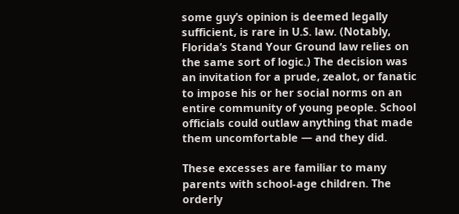some guy’s opinion is deemed legally sufficient, is rare in U.S. law. (Notably, Florida’s Stand Your Ground law relies on the same sort of logic.) The decision was an invitation for a prude, zealot, or fanatic to impose his or her social norms on an entire community of young people. School officials could outlaw anything that made them uncomfortable — and they did.

These excesses are familiar to many parents with school-age children. The orderly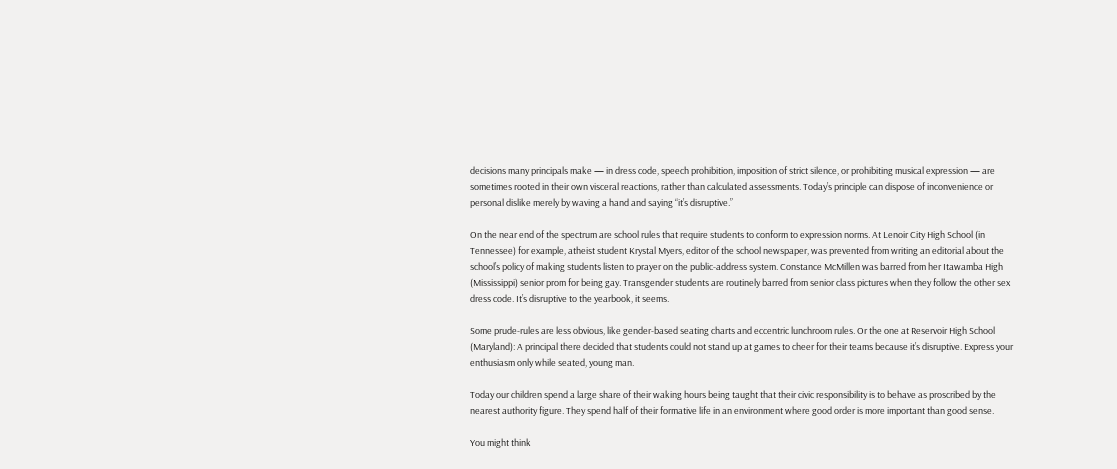decisions many principals make — in dress code, speech prohibition, imposition of strict silence, or prohibiting musical expression — are sometimes rooted in their own visceral reactions, rather than calculated assessments. Today’s principle can dispose of inconvenience or personal dislike merely by waving a hand and saying “it’s disruptive.”

On the near end of the spectrum are school rules that require students to conform to expression norms. At Lenoir City High School (in Tennessee) for example, atheist student Krystal Myers, editor of the school newspaper, was prevented from writing an editorial about the school’s policy of making students listen to prayer on the public-address system. Constance McMillen was barred from her Itawamba High (Mississippi) senior prom for being gay. Transgender students are routinely barred from senior class pictures when they follow the other sex dress code. It’s disruptive to the yearbook, it seems.

Some prude-rules are less obvious, like gender-based seating charts and eccentric lunchroom rules. Or the one at Reservoir High School (Maryland): A principal there decided that students could not stand up at games to cheer for their teams because it’s disruptive. Express your enthusiasm only while seated, young man.

Today our children spend a large share of their waking hours being taught that their civic responsibility is to behave as proscribed by the nearest authority figure. They spend half of their formative life in an environment where good order is more important than good sense.

You might think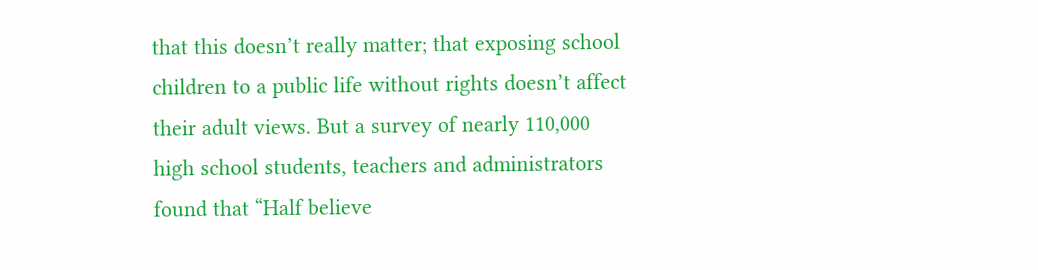that this doesn’t really matter; that exposing school children to a public life without rights doesn’t affect their adult views. But a survey of nearly 110,000 high school students, teachers and administrators found that “Half believe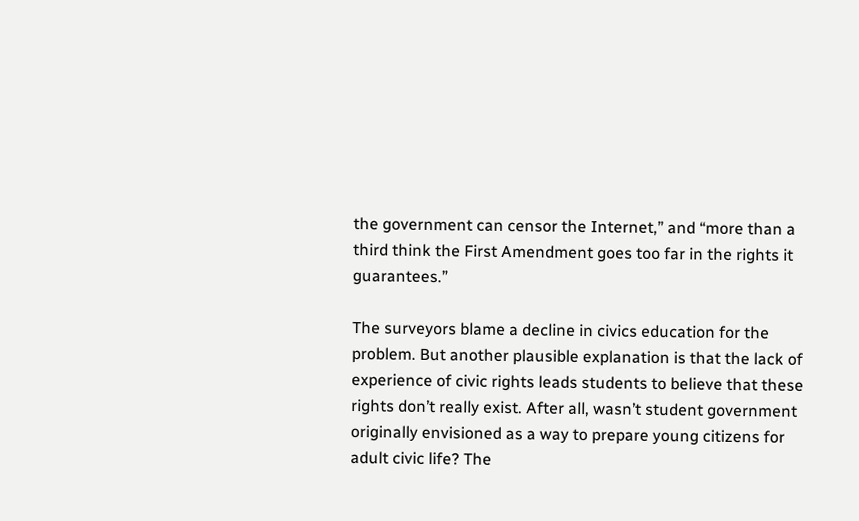the government can censor the Internet,” and “more than a third think the First Amendment goes too far in the rights it guarantees.”

The surveyors blame a decline in civics education for the problem. But another plausible explanation is that the lack of experience of civic rights leads students to believe that these rights don’t really exist. After all, wasn’t student government originally envisioned as a way to prepare young citizens for adult civic life? The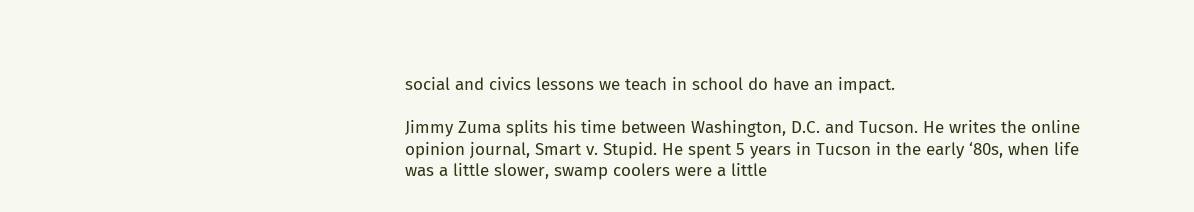social and civics lessons we teach in school do have an impact.

Jimmy Zuma splits his time between Washington, D.C. and Tucson. He writes the online opinion journal, Smart v. Stupid. He spent 5 years in Tucson in the early ‘80s, when life was a little slower, swamp coolers were a little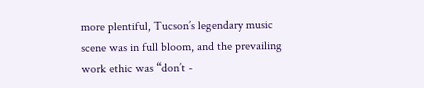more plentiful, Tucson’s legendary music scene was in full bloom, and the prevailing work ethic was “don’t -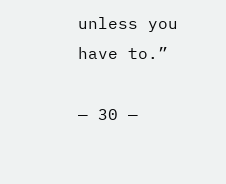unless you have to.”

— 30 —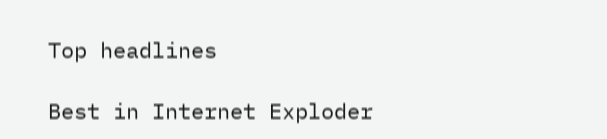Top headlines

Best in Internet Exploder